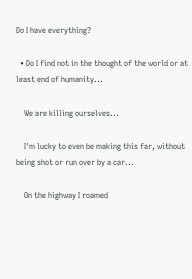Do I have everything?

  • Do I find not in the thought of the world or at least end of humanity...

    We are killing ourselves...

    I'm lucky to even be making this far, without being shot or run over by a car...

    On the highway I roamed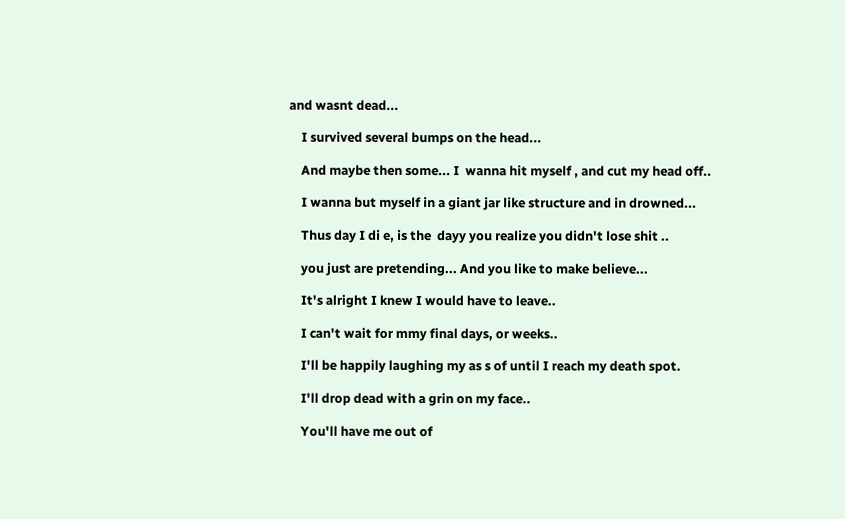and wasnt dead...

    I survived several bumps on the head...

    And maybe then some... I  wanna hit myself , and cut my head off..

    I wanna but myself in a giant jar like structure and in drowned...

    Thus day I di e, is the  dayy you realize you didn't lose shit ..

    you just are pretending... And you like to make believe...

    It's alright I knew I would have to leave..

    I can't wait for mmy final days, or weeks..

    I'll be happily laughing my as s of until I reach my death spot.

    I'll drop dead with a grin on my face..

    You'll have me out of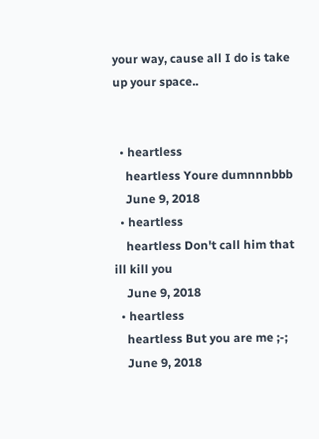your way, cause all I do is take up your space..


  • heartless
    heartless Youre dumnnnbbb
    June 9, 2018
  • heartless
    heartless Don't call him that ill kill you
    June 9, 2018
  • heartless
    heartless But you are me ;-;
    June 9, 2018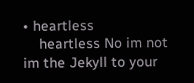• heartless
    heartless No im not im the Jekyll to your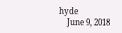hyde
    June 9, 2018